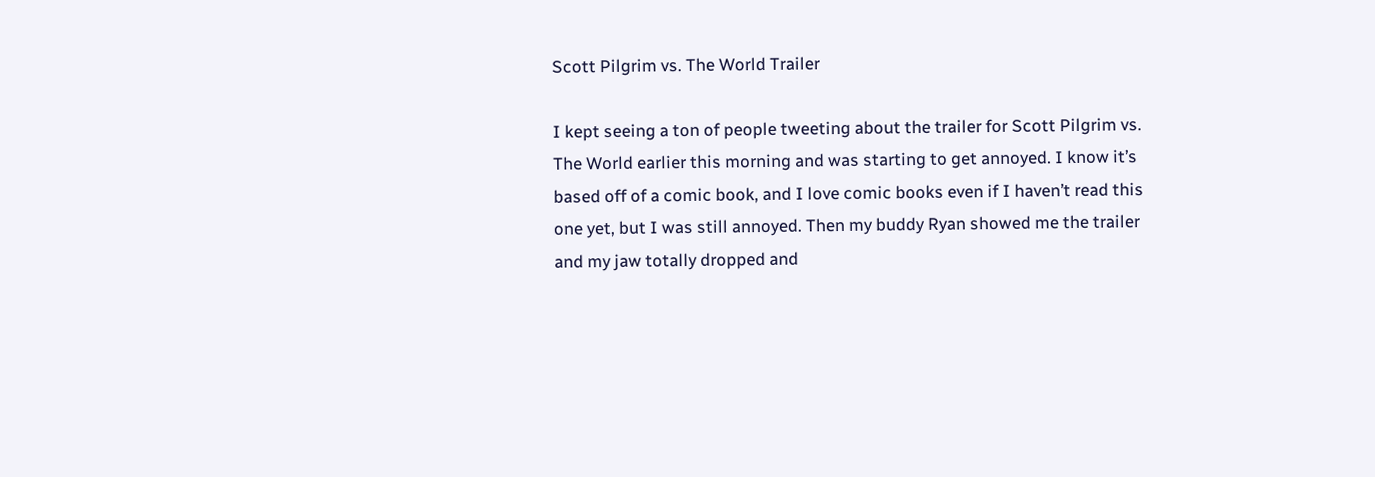Scott Pilgrim vs. The World Trailer

I kept seeing a ton of people tweeting about the trailer for Scott Pilgrim vs. The World earlier this morning and was starting to get annoyed. I know it’s based off of a comic book, and I love comic books even if I haven’t read this one yet, but I was still annoyed. Then my buddy Ryan showed me the trailer and my jaw totally dropped and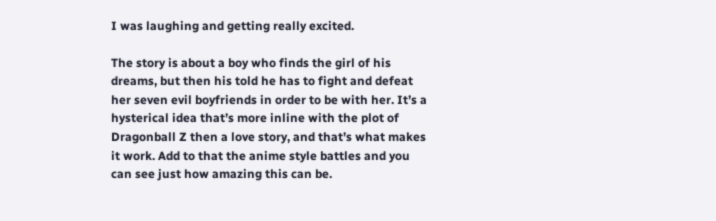I was laughing and getting really excited.

The story is about a boy who finds the girl of his dreams, but then his told he has to fight and defeat her seven evil boyfriends in order to be with her. It’s a hysterical idea that’s more inline with the plot of Dragonball Z then a love story, and that’s what makes it work. Add to that the anime style battles and you can see just how amazing this can be.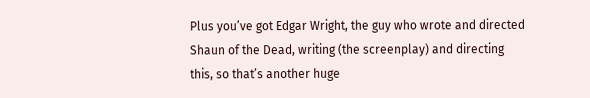Plus you’ve got Edgar Wright, the guy who wrote and directed Shaun of the Dead, writing (the screenplay) and directing this, so that’s another huge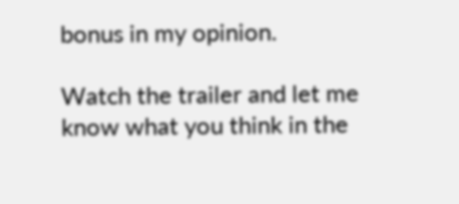bonus in my opinion.

Watch the trailer and let me know what you think in the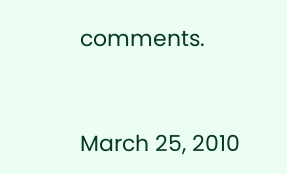comments.


March 25, 2010